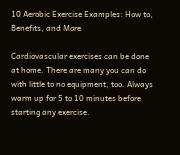10 Aerobic Exercise Examples: How to, Benefits, and More

Cardiovascular exercises can be done at home. There are many you can do with little to no equipment, too. Always warm up for 5 to 10 minutes before starting any exercise.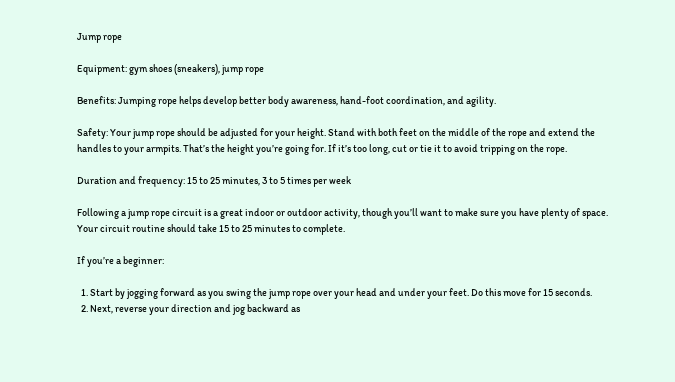Jump rope

Equipment: gym shoes (sneakers), jump rope

Benefits: Jumping rope helps develop better body awareness, hand-foot coordination, and agility.

Safety: Your jump rope should be adjusted for your height. Stand with both feet on the middle of the rope and extend the handles to your armpits. That’s the height you’re going for. If it’s too long, cut or tie it to avoid tripping on the rope.

Duration and frequency: 15 to 25 minutes, 3 to 5 times per week

Following a jump rope circuit is a great indoor or outdoor activity, though you’ll want to make sure you have plenty of space. Your circuit routine should take 15 to 25 minutes to complete.

If you’re a beginner:

  1. Start by jogging forward as you swing the jump rope over your head and under your feet. Do this move for 15 seconds.
  2. Next, reverse your direction and jog backward as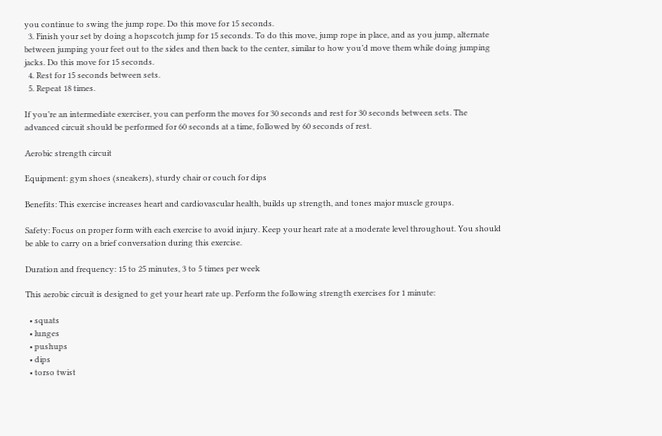you continue to swing the jump rope. Do this move for 15 seconds.
  3. Finish your set by doing a hopscotch jump for 15 seconds. To do this move, jump rope in place, and as you jump, alternate between jumping your feet out to the sides and then back to the center, similar to how you’d move them while doing jumping jacks. Do this move for 15 seconds.
  4. Rest for 15 seconds between sets.
  5. Repeat 18 times.

If you’re an intermediate exerciser, you can perform the moves for 30 seconds and rest for 30 seconds between sets. The advanced circuit should be performed for 60 seconds at a time, followed by 60 seconds of rest.

Aerobic strength circuit

Equipment: gym shoes (sneakers), sturdy chair or couch for dips

Benefits: This exercise increases heart and cardiovascular health, builds up strength, and tones major muscle groups.

Safety: Focus on proper form with each exercise to avoid injury. Keep your heart rate at a moderate level throughout. You should be able to carry on a brief conversation during this exercise.

Duration and frequency: 15 to 25 minutes, 3 to 5 times per week

This aerobic circuit is designed to get your heart rate up. Perform the following strength exercises for 1 minute:

  • squats
  • lunges
  • pushups
  • dips
  • torso twist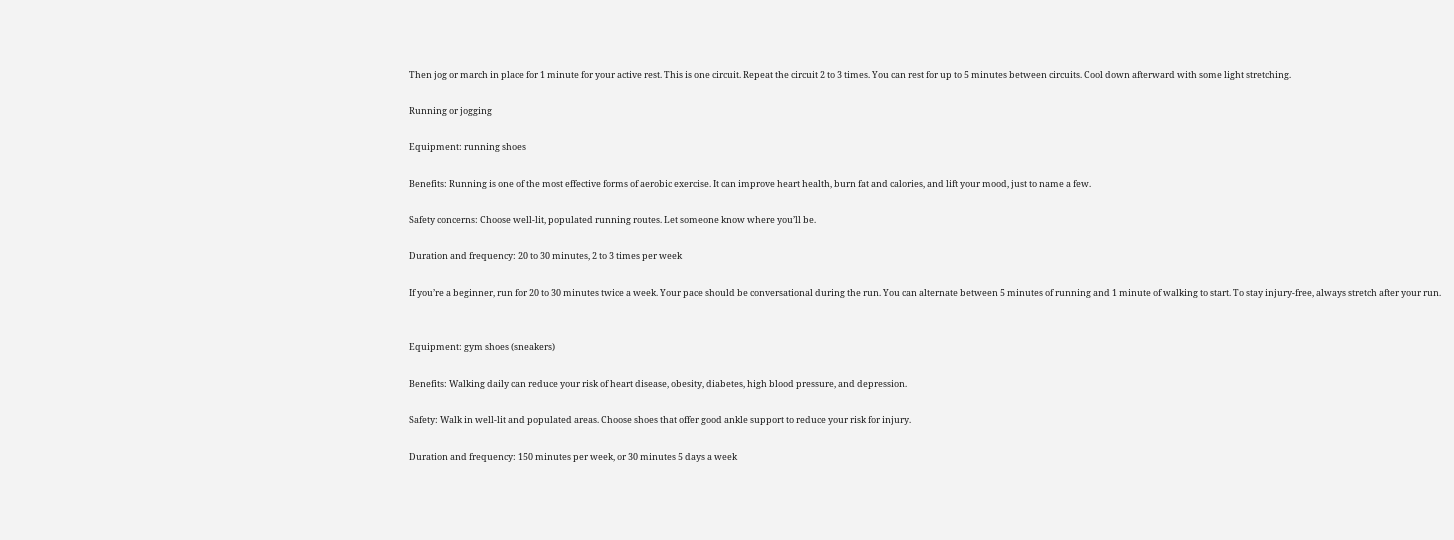Then jog or march in place for 1 minute for your active rest. This is one circuit. Repeat the circuit 2 to 3 times. You can rest for up to 5 minutes between circuits. Cool down afterward with some light stretching.

Running or jogging

Equipment: running shoes

Benefits: Running is one of the most effective forms of aerobic exercise. It can improve heart health, burn fat and calories, and lift your mood, just to name a few.

Safety concerns: Choose well-lit, populated running routes. Let someone know where you’ll be.

Duration and frequency: 20 to 30 minutes, 2 to 3 times per week

If you’re a beginner, run for 20 to 30 minutes twice a week. Your pace should be conversational during the run. You can alternate between 5 minutes of running and 1 minute of walking to start. To stay injury-free, always stretch after your run.


Equipment: gym shoes (sneakers)

Benefits: Walking daily can reduce your risk of heart disease, obesity, diabetes, high blood pressure, and depression.

Safety: Walk in well-lit and populated areas. Choose shoes that offer good ankle support to reduce your risk for injury.

Duration and frequency: 150 minutes per week, or 30 minutes 5 days a week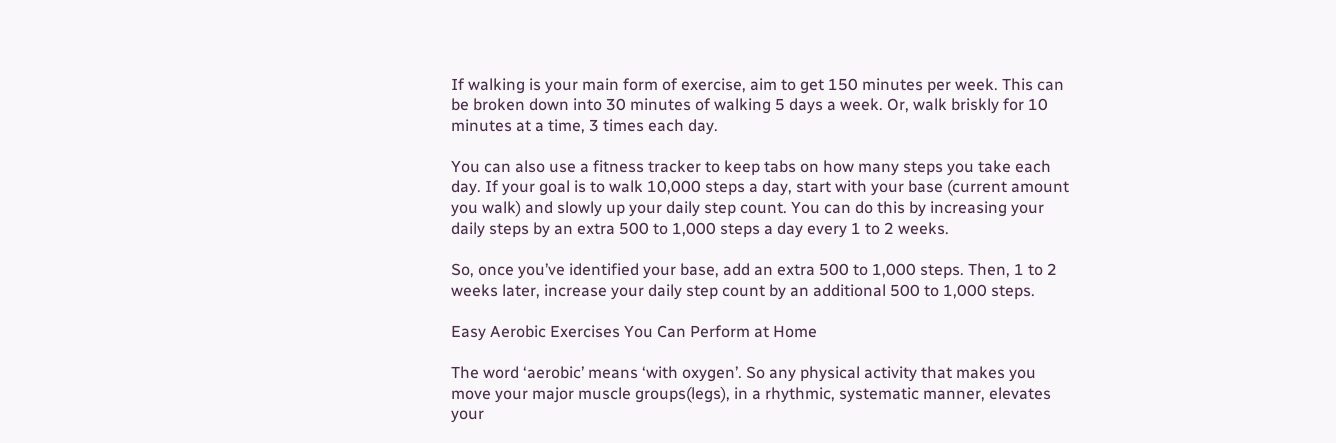If walking is your main form of exercise, aim to get 150 minutes per week. This can be broken down into 30 minutes of walking 5 days a week. Or, walk briskly for 10 minutes at a time, 3 times each day.

You can also use a fitness tracker to keep tabs on how many steps you take each day. If your goal is to walk 10,000 steps a day, start with your base (current amount you walk) and slowly up your daily step count. You can do this by increasing your daily steps by an extra 500 to 1,000 steps a day every 1 to 2 weeks.

So, once you’ve identified your base, add an extra 500 to 1,000 steps. Then, 1 to 2 weeks later, increase your daily step count by an additional 500 to 1,000 steps.

Easy Aerobic Exercises You Can Perform at Home

The word ‘aerobic’ means ‘with oxygen’. So any physical activity that makes you move your major muscle groups(legs), in a rhythmic, systematic manner, elevates your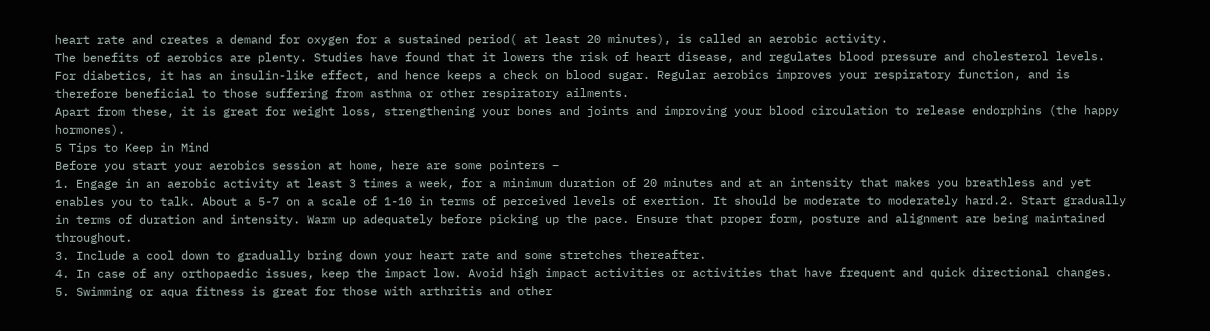heart rate and creates a demand for oxygen for a sustained period( at least 20 minutes), is called an aerobic activity.
The benefits of aerobics are plenty. Studies have found that it lowers the risk of heart disease, and regulates blood pressure and cholesterol levels. For diabetics, it has an insulin-like effect, and hence keeps a check on blood sugar. Regular aerobics improves your respiratory function, and is therefore beneficial to those suffering from asthma or other respiratory ailments.
Apart from these, it is great for weight loss, strengthening your bones and joints and improving your blood circulation to release endorphins (the happy hormones).
5 Tips to Keep in Mind
Before you start your aerobics session at home, here are some pointers –
1. Engage in an aerobic activity at least 3 times a week, for a minimum duration of 20 minutes and at an intensity that makes you breathless and yet enables you to talk. About a 5-7 on a scale of 1-10 in terms of perceived levels of exertion. It should be moderate to moderately hard.2. Start gradually in terms of duration and intensity. Warm up adequately before picking up the pace. Ensure that proper form, posture and alignment are being maintained throughout.
3. Include a cool down to gradually bring down your heart rate and some stretches thereafter.
4. In case of any orthopaedic issues, keep the impact low. Avoid high impact activities or activities that have frequent and quick directional changes.
5. Swimming or aqua fitness is great for those with arthritis and other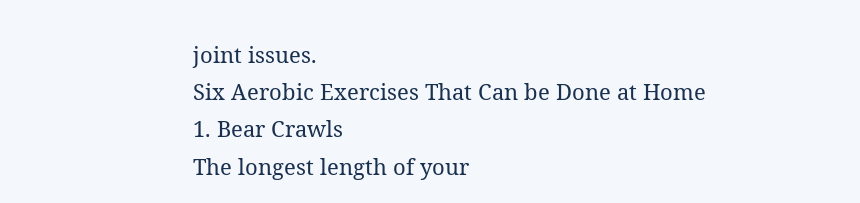joint issues.
Six Aerobic Exercises That Can be Done at Home
1. Bear Crawls
The longest length of your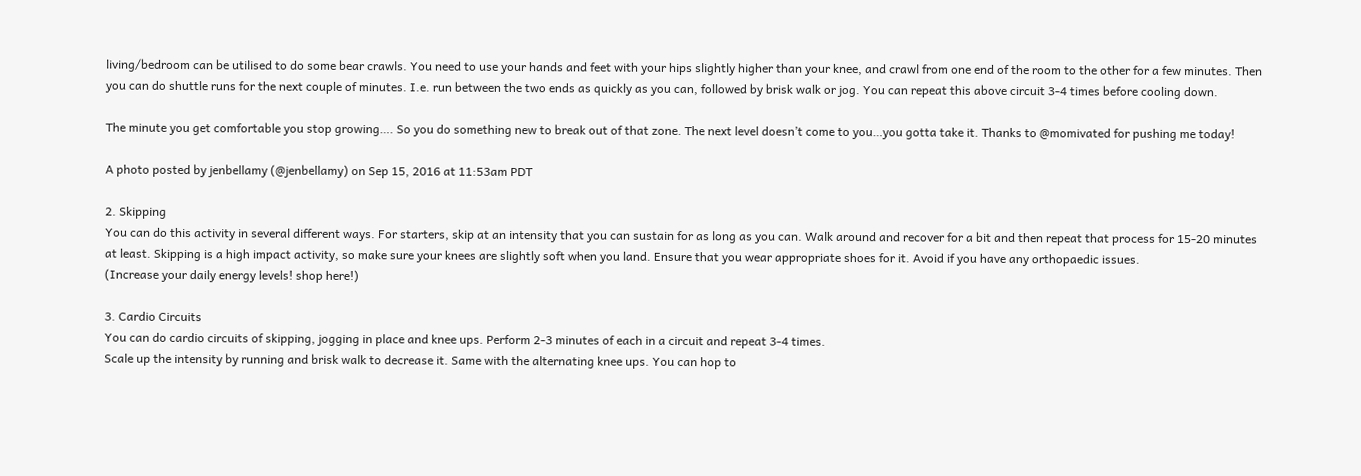living/bedroom can be utilised to do some bear crawls. You need to use your hands and feet with your hips slightly higher than your knee, and crawl from one end of the room to the other for a few minutes. Then you can do shuttle runs for the next couple of minutes. I.e. run between the two ends as quickly as you can, followed by brisk walk or jog. You can repeat this above circuit 3-4 times before cooling down.

The minute you get comfortable you stop growing…. So you do something new to break out of that zone. The next level doesn’t come to you…you gotta take it. Thanks to @momivated for pushing me today!

A photo posted by jenbellamy (@jenbellamy) on Sep 15, 2016 at 11:53am PDT

2. Skipping
You can do this activity in several different ways. For starters, skip at an intensity that you can sustain for as long as you can. Walk around and recover for a bit and then repeat that process for 15-20 minutes at least. Skipping is a high impact activity, so make sure your knees are slightly soft when you land. Ensure that you wear appropriate shoes for it. Avoid if you have any orthopaedic issues.
(Increase your daily energy levels! shop here!)

3. Cardio Circuits
You can do cardio circuits of skipping, jogging in place and knee ups. Perform 2-3 minutes of each in a circuit and repeat 3-4 times.
Scale up the intensity by running and brisk walk to decrease it. Same with the alternating knee ups. You can hop to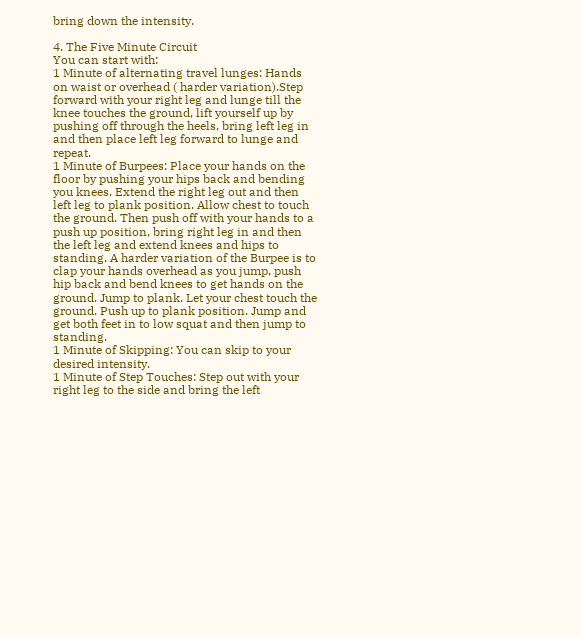bring down the intensity.

4. The Five Minute Circuit
You can start with:
1 Minute of alternating travel lunges: Hands on waist or overhead ( harder variation).Step forward with your right leg and lunge till the knee touches the ground, lift yourself up by pushing off through the heels, bring left leg in and then place left leg forward to lunge and repeat.
1 Minute of Burpees: Place your hands on the floor by pushing your hips back and bending you knees. Extend the right leg out and then left leg to plank position. Allow chest to touch the ground. Then push off with your hands to a push up position, bring right leg in and then the left leg and extend knees and hips to standing. A harder variation of the Burpee is to clap your hands overhead as you jump, push hip back and bend knees to get hands on the ground. Jump to plank. Let your chest touch the ground. Push up to plank position. Jump and get both feet in to low squat and then jump to standing.
1 Minute of Skipping: You can skip to your desired intensity.
1 Minute of Step Touches: Step out with your right leg to the side and bring the left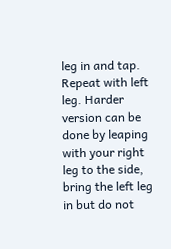leg in and tap. Repeat with left leg. Harder version can be done by leaping with your right leg to the side, bring the left leg in but do not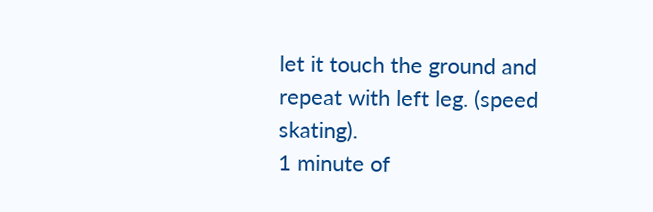let it touch the ground and repeat with left leg. (speed skating).
1 minute of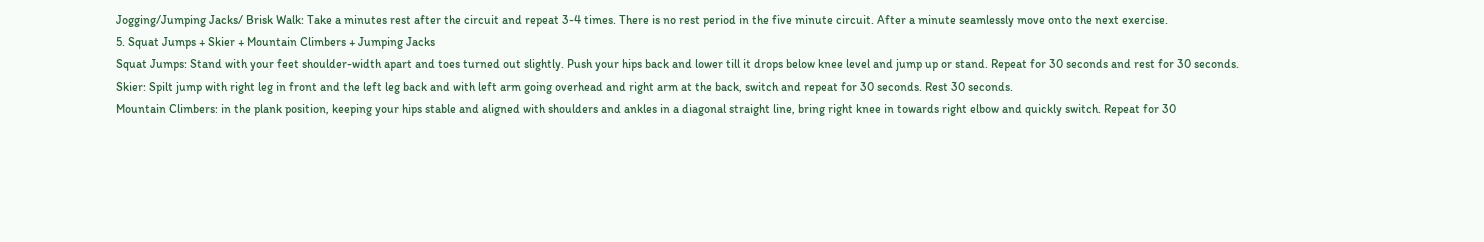Jogging/Jumping Jacks/ Brisk Walk: Take a minutes rest after the circuit and repeat 3-4 times. There is no rest period in the five minute circuit. After a minute seamlessly move onto the next exercise.
5. Squat Jumps + Skier + Mountain Climbers + Jumping Jacks
Squat Jumps: Stand with your feet shoulder-width apart and toes turned out slightly. Push your hips back and lower till it drops below knee level and jump up or stand. Repeat for 30 seconds and rest for 30 seconds.
Skier: Spilt jump with right leg in front and the left leg back and with left arm going overhead and right arm at the back, switch and repeat for 30 seconds. Rest 30 seconds.
Mountain Climbers: in the plank position, keeping your hips stable and aligned with shoulders and ankles in a diagonal straight line, bring right knee in towards right elbow and quickly switch. Repeat for 30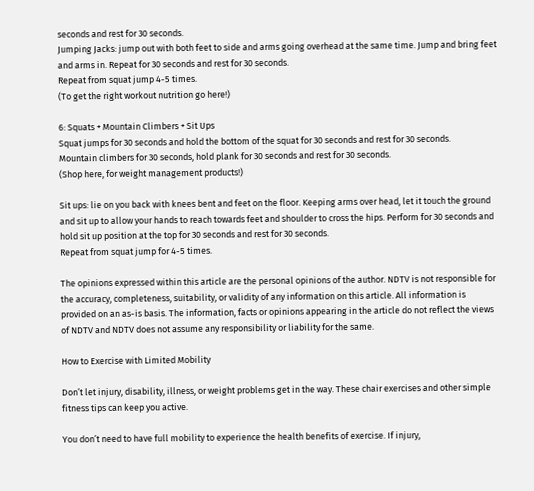seconds and rest for 30 seconds.
Jumping Jacks: jump out with both feet to side and arms going overhead at the same time. Jump and bring feet and arms in. Repeat for 30 seconds and rest for 30 seconds.
Repeat from squat jump 4-5 times.
(To get the right workout nutrition go here!)

6: Squats + Mountain Climbers + Sit Ups
Squat jumps for 30 seconds and hold the bottom of the squat for 30 seconds and rest for 30 seconds.
Mountain climbers for 30 seconds, hold plank for 30 seconds and rest for 30 seconds.
(Shop here, for weight management products!)

Sit ups: lie on you back with knees bent and feet on the floor. Keeping arms over head, let it touch the ground and sit up to allow your hands to reach towards feet and shoulder to cross the hips. Perform for 30 seconds and hold sit up position at the top for 30 seconds and rest for 30 seconds.
Repeat from squat jump for 4-5 times.

The opinions expressed within this article are the personal opinions of the author. NDTV is not responsible for the accuracy, completeness, suitability, or validity of any information on this article. All information is provided on an as-is basis. The information, facts or opinions appearing in the article do not reflect the views of NDTV and NDTV does not assume any responsibility or liability for the same.

How to Exercise with Limited Mobility

Don’t let injury, disability, illness, or weight problems get in the way. These chair exercises and other simple fitness tips can keep you active.

You don’t need to have full mobility to experience the health benefits of exercise. If injury,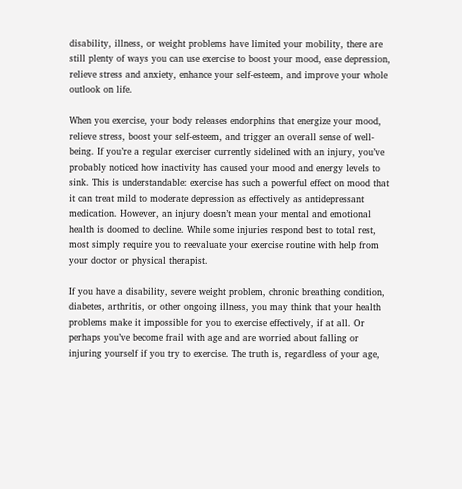disability, illness, or weight problems have limited your mobility, there are still plenty of ways you can use exercise to boost your mood, ease depression, relieve stress and anxiety, enhance your self-esteem, and improve your whole outlook on life.

When you exercise, your body releases endorphins that energize your mood, relieve stress, boost your self-esteem, and trigger an overall sense of well-being. If you’re a regular exerciser currently sidelined with an injury, you’ve probably noticed how inactivity has caused your mood and energy levels to sink. This is understandable: exercise has such a powerful effect on mood that it can treat mild to moderate depression as effectively as antidepressant medication. However, an injury doesn’t mean your mental and emotional health is doomed to decline. While some injuries respond best to total rest, most simply require you to reevaluate your exercise routine with help from your doctor or physical therapist.

If you have a disability, severe weight problem, chronic breathing condition, diabetes, arthritis, or other ongoing illness, you may think that your health problems make it impossible for you to exercise effectively, if at all. Or perhaps you’ve become frail with age and are worried about falling or injuring yourself if you try to exercise. The truth is, regardless of your age,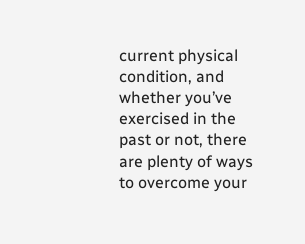current physical condition, and whether you’ve exercised in the past or not, there are plenty of ways to overcome your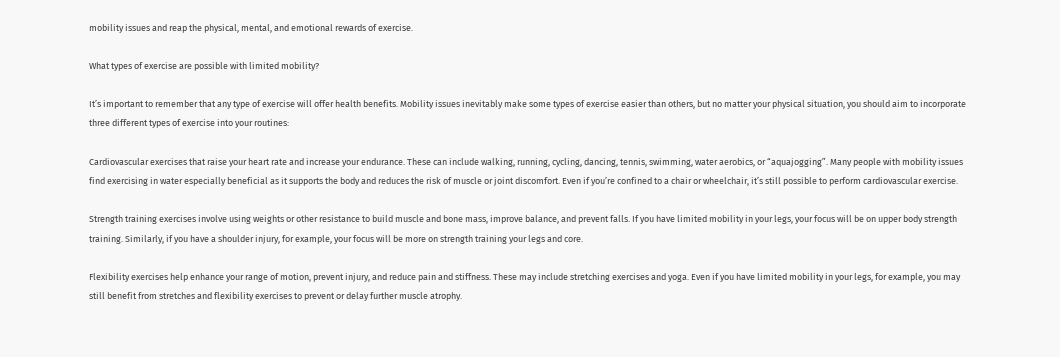mobility issues and reap the physical, mental, and emotional rewards of exercise.

What types of exercise are possible with limited mobility?

It’s important to remember that any type of exercise will offer health benefits. Mobility issues inevitably make some types of exercise easier than others, but no matter your physical situation, you should aim to incorporate three different types of exercise into your routines:

Cardiovascular exercises that raise your heart rate and increase your endurance. These can include walking, running, cycling, dancing, tennis, swimming, water aerobics, or “aquajogging”. Many people with mobility issues find exercising in water especially beneficial as it supports the body and reduces the risk of muscle or joint discomfort. Even if you’re confined to a chair or wheelchair, it’s still possible to perform cardiovascular exercise.

Strength training exercises involve using weights or other resistance to build muscle and bone mass, improve balance, and prevent falls. If you have limited mobility in your legs, your focus will be on upper body strength training. Similarly, if you have a shoulder injury, for example, your focus will be more on strength training your legs and core.

Flexibility exercises help enhance your range of motion, prevent injury, and reduce pain and stiffness. These may include stretching exercises and yoga. Even if you have limited mobility in your legs, for example, you may still benefit from stretches and flexibility exercises to prevent or delay further muscle atrophy.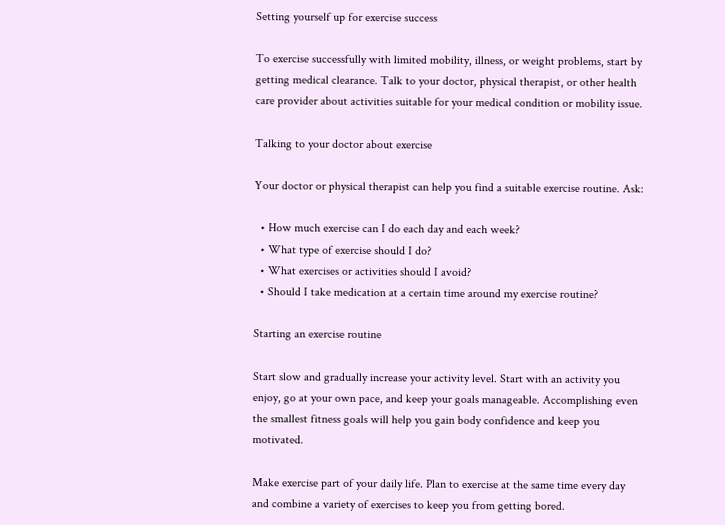Setting yourself up for exercise success

To exercise successfully with limited mobility, illness, or weight problems, start by getting medical clearance. Talk to your doctor, physical therapist, or other health care provider about activities suitable for your medical condition or mobility issue.

Talking to your doctor about exercise

Your doctor or physical therapist can help you find a suitable exercise routine. Ask:

  • How much exercise can I do each day and each week?
  • What type of exercise should I do?
  • What exercises or activities should I avoid?
  • Should I take medication at a certain time around my exercise routine?

Starting an exercise routine

Start slow and gradually increase your activity level. Start with an activity you enjoy, go at your own pace, and keep your goals manageable. Accomplishing even the smallest fitness goals will help you gain body confidence and keep you motivated.

Make exercise part of your daily life. Plan to exercise at the same time every day and combine a variety of exercises to keep you from getting bored.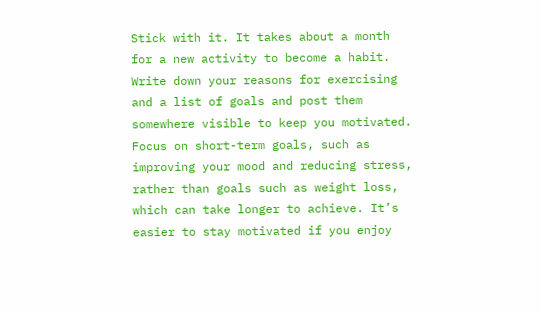Stick with it. It takes about a month for a new activity to become a habit. Write down your reasons for exercising and a list of goals and post them somewhere visible to keep you motivated. Focus on short-term goals, such as improving your mood and reducing stress, rather than goals such as weight loss, which can take longer to achieve. It’s easier to stay motivated if you enjoy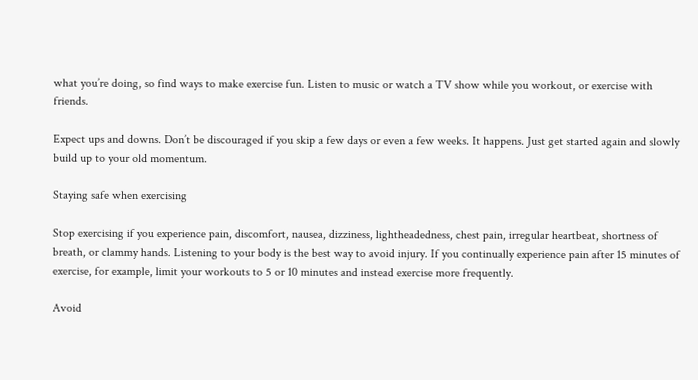what you’re doing, so find ways to make exercise fun. Listen to music or watch a TV show while you workout, or exercise with friends.

Expect ups and downs. Don’t be discouraged if you skip a few days or even a few weeks. It happens. Just get started again and slowly build up to your old momentum.

Staying safe when exercising

Stop exercising if you experience pain, discomfort, nausea, dizziness, lightheadedness, chest pain, irregular heartbeat, shortness of breath, or clammy hands. Listening to your body is the best way to avoid injury. If you continually experience pain after 15 minutes of exercise, for example, limit your workouts to 5 or 10 minutes and instead exercise more frequently.

Avoid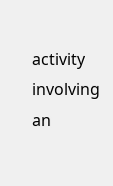activity involving an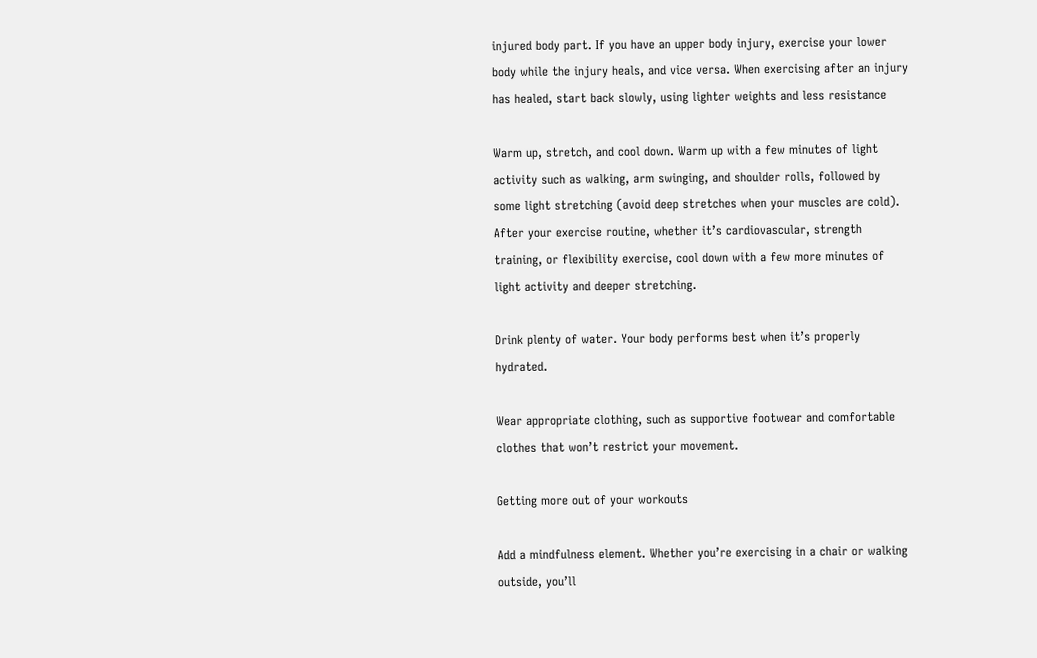injured body part. If you have an upper body injury, exercise your lower body while the injury heals, and vice versa. When exercising after an injury has healed, start back slowly, using lighter weights and less resistance

Warm up, stretch, and cool down. Warm up with a few minutes of light activity such as walking, arm swinging, and shoulder rolls, followed by some light stretching (avoid deep stretches when your muscles are cold). After your exercise routine, whether it’s cardiovascular, strength training, or flexibility exercise, cool down with a few more minutes of light activity and deeper stretching.

Drink plenty of water. Your body performs best when it’s properly hydrated.

Wear appropriate clothing, such as supportive footwear and comfortable clothes that won’t restrict your movement.

Getting more out of your workouts

Add a mindfulness element. Whether you’re exercising in a chair or walking outside, you’ll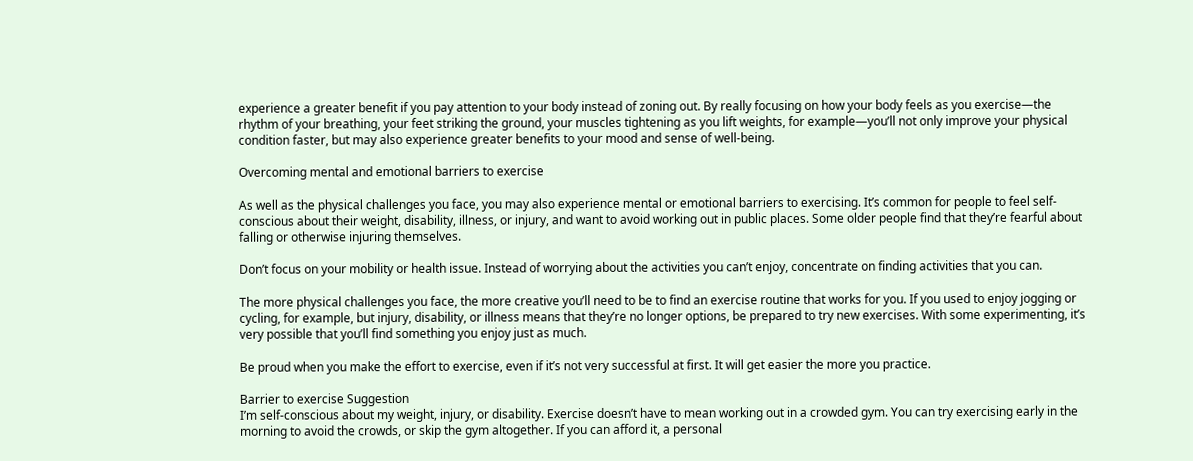experience a greater benefit if you pay attention to your body instead of zoning out. By really focusing on how your body feels as you exercise—the rhythm of your breathing, your feet striking the ground, your muscles tightening as you lift weights, for example—you’ll not only improve your physical condition faster, but may also experience greater benefits to your mood and sense of well-being.

Overcoming mental and emotional barriers to exercise

As well as the physical challenges you face, you may also experience mental or emotional barriers to exercising. It’s common for people to feel self-conscious about their weight, disability, illness, or injury, and want to avoid working out in public places. Some older people find that they’re fearful about falling or otherwise injuring themselves.

Don’t focus on your mobility or health issue. Instead of worrying about the activities you can’t enjoy, concentrate on finding activities that you can.

The more physical challenges you face, the more creative you’ll need to be to find an exercise routine that works for you. If you used to enjoy jogging or cycling, for example, but injury, disability, or illness means that they’re no longer options, be prepared to try new exercises. With some experimenting, it’s very possible that you’ll find something you enjoy just as much.

Be proud when you make the effort to exercise, even if it’s not very successful at first. It will get easier the more you practice.

Barrier to exercise Suggestion
I’m self-conscious about my weight, injury, or disability. Exercise doesn’t have to mean working out in a crowded gym. You can try exercising early in the morning to avoid the crowds, or skip the gym altogether. If you can afford it, a personal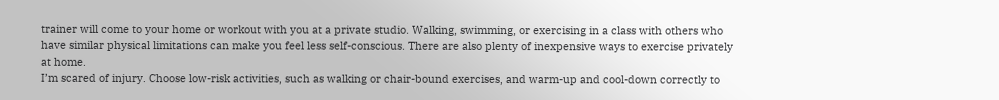trainer will come to your home or workout with you at a private studio. Walking, swimming, or exercising in a class with others who have similar physical limitations can make you feel less self-conscious. There are also plenty of inexpensive ways to exercise privately at home.
I’m scared of injury. Choose low-risk activities, such as walking or chair-bound exercises, and warm-up and cool-down correctly to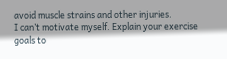avoid muscle strains and other injuries.
I can’t motivate myself. Explain your exercise goals to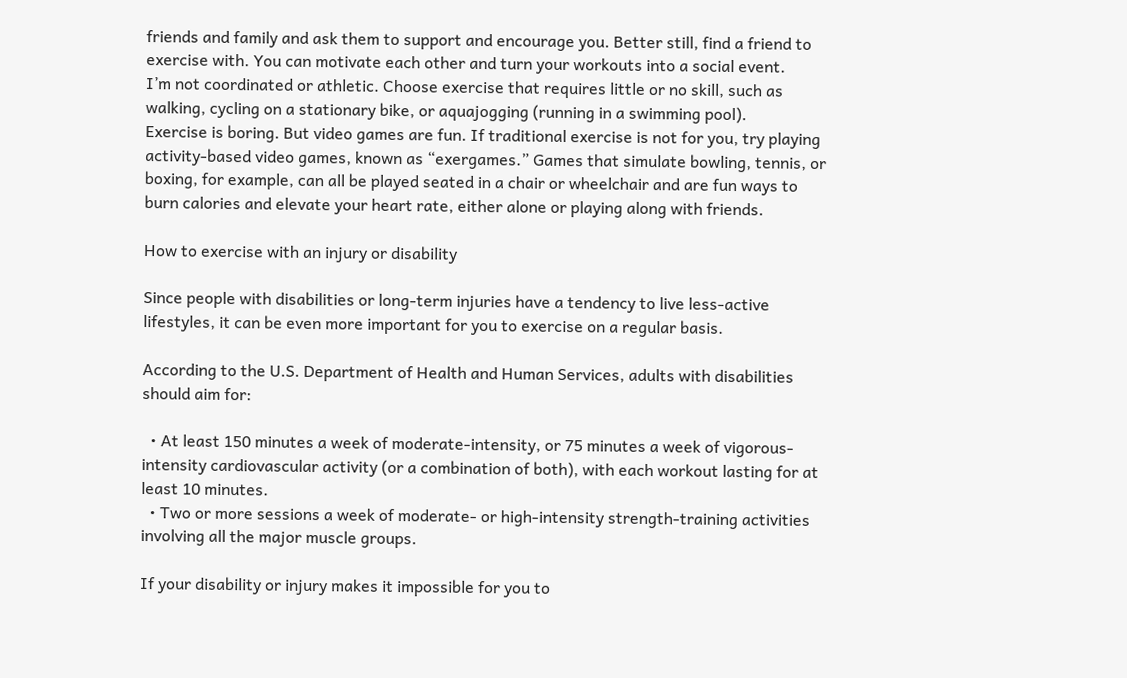friends and family and ask them to support and encourage you. Better still, find a friend to exercise with. You can motivate each other and turn your workouts into a social event.
I’m not coordinated or athletic. Choose exercise that requires little or no skill, such as walking, cycling on a stationary bike, or aquajogging (running in a swimming pool).
Exercise is boring. But video games are fun. If traditional exercise is not for you, try playing activity-based video games, known as “exergames.” Games that simulate bowling, tennis, or boxing, for example, can all be played seated in a chair or wheelchair and are fun ways to burn calories and elevate your heart rate, either alone or playing along with friends.

How to exercise with an injury or disability

Since people with disabilities or long-term injuries have a tendency to live less-active lifestyles, it can be even more important for you to exercise on a regular basis.

According to the U.S. Department of Health and Human Services, adults with disabilities should aim for:

  • At least 150 minutes a week of moderate-intensity, or 75 minutes a week of vigorous-intensity cardiovascular activity (or a combination of both), with each workout lasting for at least 10 minutes.
  • Two or more sessions a week of moderate- or high-intensity strength-training activities involving all the major muscle groups.

If your disability or injury makes it impossible for you to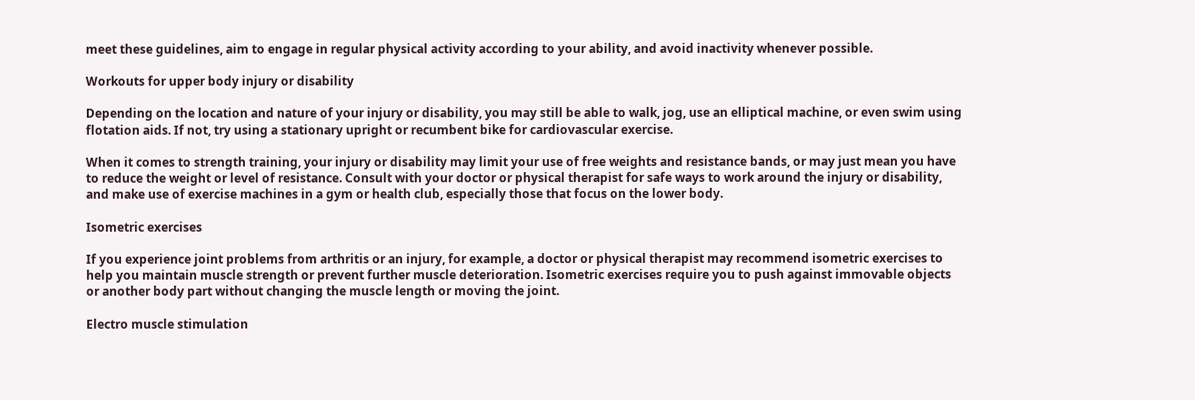meet these guidelines, aim to engage in regular physical activity according to your ability, and avoid inactivity whenever possible.

Workouts for upper body injury or disability

Depending on the location and nature of your injury or disability, you may still be able to walk, jog, use an elliptical machine, or even swim using flotation aids. If not, try using a stationary upright or recumbent bike for cardiovascular exercise.

When it comes to strength training, your injury or disability may limit your use of free weights and resistance bands, or may just mean you have to reduce the weight or level of resistance. Consult with your doctor or physical therapist for safe ways to work around the injury or disability, and make use of exercise machines in a gym or health club, especially those that focus on the lower body.

Isometric exercises

If you experience joint problems from arthritis or an injury, for example, a doctor or physical therapist may recommend isometric exercises to help you maintain muscle strength or prevent further muscle deterioration. Isometric exercises require you to push against immovable objects or another body part without changing the muscle length or moving the joint.

Electro muscle stimulation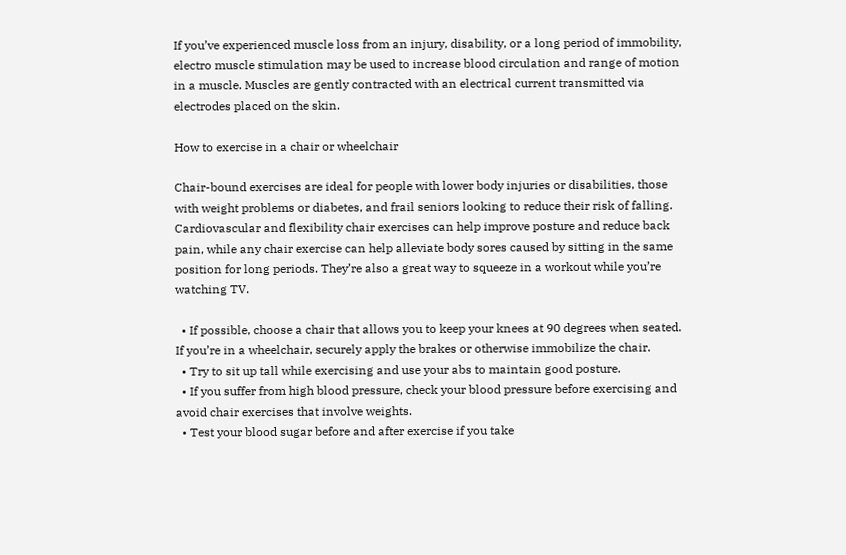If you’ve experienced muscle loss from an injury, disability, or a long period of immobility, electro muscle stimulation may be used to increase blood circulation and range of motion in a muscle. Muscles are gently contracted with an electrical current transmitted via electrodes placed on the skin.

How to exercise in a chair or wheelchair

Chair-bound exercises are ideal for people with lower body injuries or disabilities, those with weight problems or diabetes, and frail seniors looking to reduce their risk of falling. Cardiovascular and flexibility chair exercises can help improve posture and reduce back pain, while any chair exercise can help alleviate body sores caused by sitting in the same position for long periods. They’re also a great way to squeeze in a workout while you’re watching TV.

  • If possible, choose a chair that allows you to keep your knees at 90 degrees when seated. If you’re in a wheelchair, securely apply the brakes or otherwise immobilize the chair.
  • Try to sit up tall while exercising and use your abs to maintain good posture.
  • If you suffer from high blood pressure, check your blood pressure before exercising and avoid chair exercises that involve weights.
  • Test your blood sugar before and after exercise if you take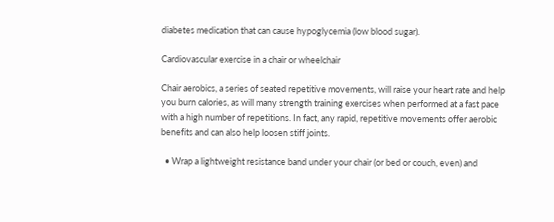diabetes medication that can cause hypoglycemia (low blood sugar).

Cardiovascular exercise in a chair or wheelchair

Chair aerobics, a series of seated repetitive movements, will raise your heart rate and help you burn calories, as will many strength training exercises when performed at a fast pace with a high number of repetitions. In fact, any rapid, repetitive movements offer aerobic benefits and can also help loosen stiff joints.

  • Wrap a lightweight resistance band under your chair (or bed or couch, even) and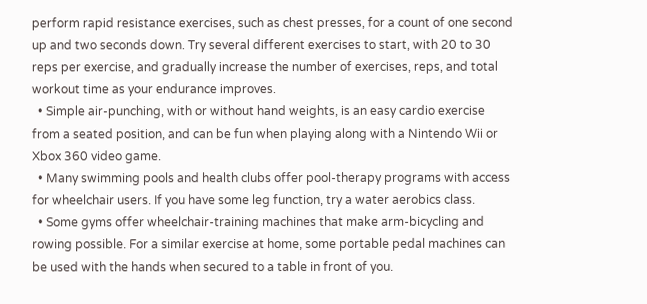perform rapid resistance exercises, such as chest presses, for a count of one second up and two seconds down. Try several different exercises to start, with 20 to 30 reps per exercise, and gradually increase the number of exercises, reps, and total workout time as your endurance improves.
  • Simple air-punching, with or without hand weights, is an easy cardio exercise from a seated position, and can be fun when playing along with a Nintendo Wii or Xbox 360 video game.
  • Many swimming pools and health clubs offer pool-therapy programs with access for wheelchair users. If you have some leg function, try a water aerobics class.
  • Some gyms offer wheelchair-training machines that make arm-bicycling and rowing possible. For a similar exercise at home, some portable pedal machines can be used with the hands when secured to a table in front of you.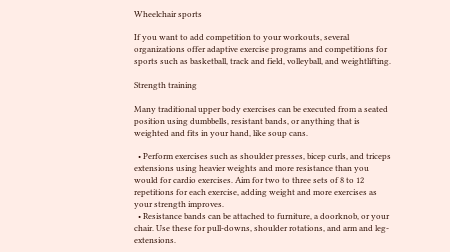Wheelchair sports

If you want to add competition to your workouts, several organizations offer adaptive exercise programs and competitions for sports such as basketball, track and field, volleyball, and weightlifting.

Strength training

Many traditional upper body exercises can be executed from a seated position using dumbbells, resistant bands, or anything that is weighted and fits in your hand, like soup cans.

  • Perform exercises such as shoulder presses, bicep curls, and triceps extensions using heavier weights and more resistance than you would for cardio exercises. Aim for two to three sets of 8 to 12 repetitions for each exercise, adding weight and more exercises as your strength improves.
  • Resistance bands can be attached to furniture, a doorknob, or your chair. Use these for pull-downs, shoulder rotations, and arm and leg-extensions.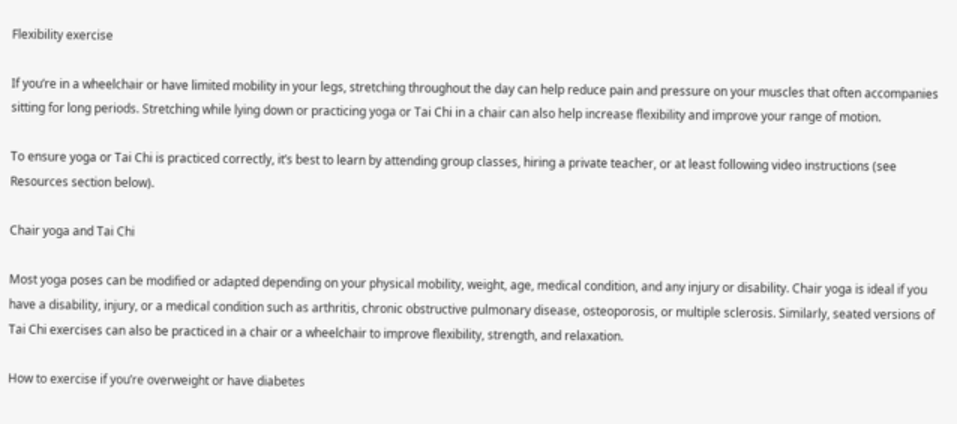Flexibility exercise

If you’re in a wheelchair or have limited mobility in your legs, stretching throughout the day can help reduce pain and pressure on your muscles that often accompanies sitting for long periods. Stretching while lying down or practicing yoga or Tai Chi in a chair can also help increase flexibility and improve your range of motion.

To ensure yoga or Tai Chi is practiced correctly, it’s best to learn by attending group classes, hiring a private teacher, or at least following video instructions (see Resources section below).

Chair yoga and Tai Chi

Most yoga poses can be modified or adapted depending on your physical mobility, weight, age, medical condition, and any injury or disability. Chair yoga is ideal if you have a disability, injury, or a medical condition such as arthritis, chronic obstructive pulmonary disease, osteoporosis, or multiple sclerosis. Similarly, seated versions of Tai Chi exercises can also be practiced in a chair or a wheelchair to improve flexibility, strength, and relaxation.

How to exercise if you’re overweight or have diabetes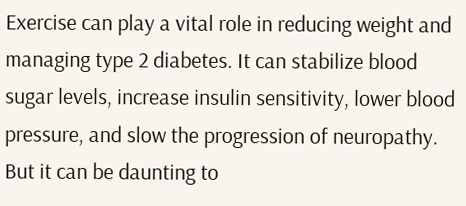Exercise can play a vital role in reducing weight and managing type 2 diabetes. It can stabilize blood sugar levels, increase insulin sensitivity, lower blood pressure, and slow the progression of neuropathy. But it can be daunting to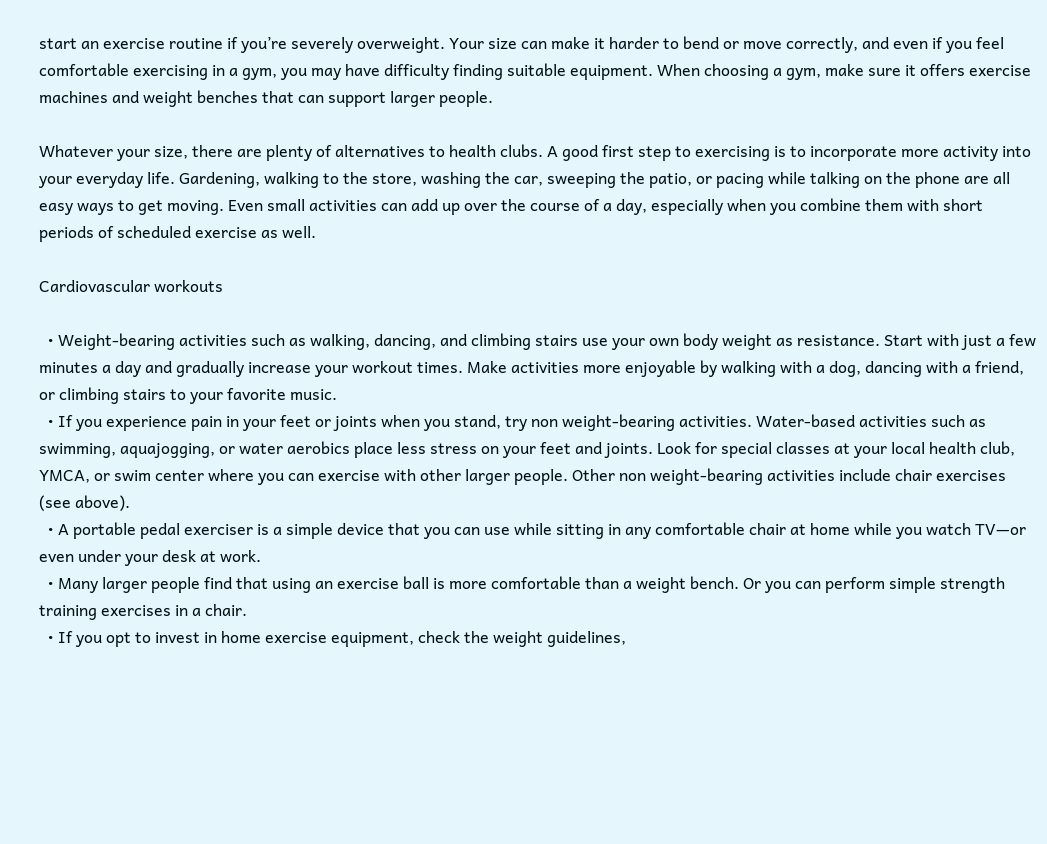start an exercise routine if you’re severely overweight. Your size can make it harder to bend or move correctly, and even if you feel comfortable exercising in a gym, you may have difficulty finding suitable equipment. When choosing a gym, make sure it offers exercise machines and weight benches that can support larger people.

Whatever your size, there are plenty of alternatives to health clubs. A good first step to exercising is to incorporate more activity into your everyday life. Gardening, walking to the store, washing the car, sweeping the patio, or pacing while talking on the phone are all easy ways to get moving. Even small activities can add up over the course of a day, especially when you combine them with short periods of scheduled exercise as well.

Cardiovascular workouts

  • Weight-bearing activities such as walking, dancing, and climbing stairs use your own body weight as resistance. Start with just a few minutes a day and gradually increase your workout times. Make activities more enjoyable by walking with a dog, dancing with a friend, or climbing stairs to your favorite music.
  • If you experience pain in your feet or joints when you stand, try non weight-bearing activities. Water-based activities such as swimming, aquajogging, or water aerobics place less stress on your feet and joints. Look for special classes at your local health club, YMCA, or swim center where you can exercise with other larger people. Other non weight-bearing activities include chair exercises (see above).
  • A portable pedal exerciser is a simple device that you can use while sitting in any comfortable chair at home while you watch TV—or even under your desk at work.
  • Many larger people find that using an exercise ball is more comfortable than a weight bench. Or you can perform simple strength training exercises in a chair.
  • If you opt to invest in home exercise equipment, check the weight guidelines,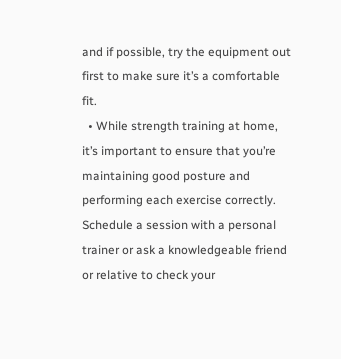and if possible, try the equipment out first to make sure it’s a comfortable fit.
  • While strength training at home, it’s important to ensure that you’re maintaining good posture and performing each exercise correctly. Schedule a session with a personal trainer or ask a knowledgeable friend or relative to check your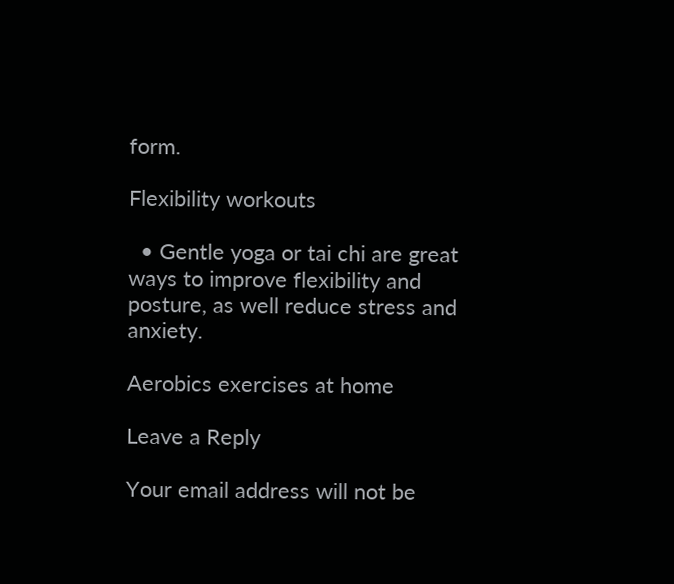form.

Flexibility workouts

  • Gentle yoga or tai chi are great ways to improve flexibility and posture, as well reduce stress and anxiety.

Aerobics exercises at home

Leave a Reply

Your email address will not be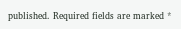published. Required fields are marked *